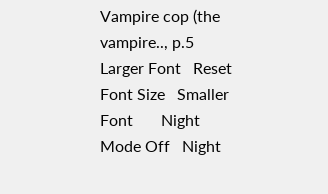Vampire cop (the vampire.., p.5
Larger Font   Reset Font Size   Smaller Font       Night Mode Off   Night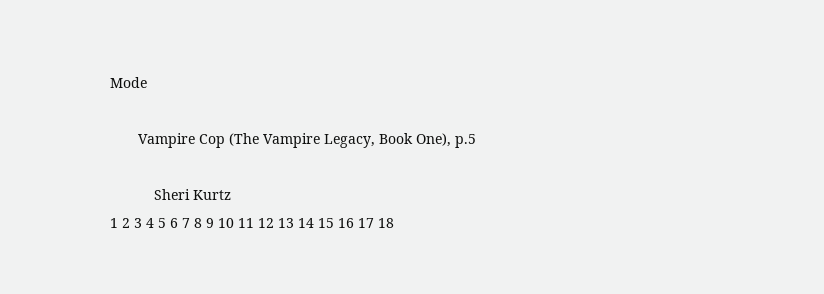Mode

       Vampire Cop (The Vampire Legacy, Book One), p.5

           Sheri Kurtz
1 2 3 4 5 6 7 8 9 10 11 12 13 14 15 16 17 18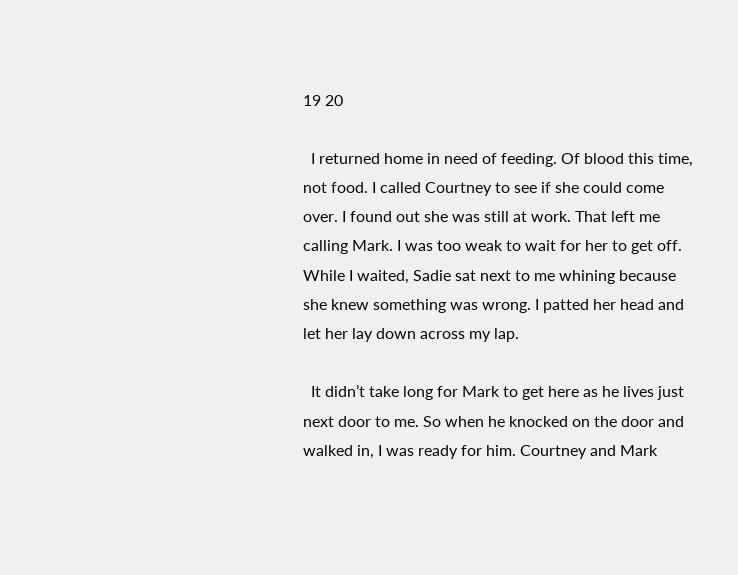19 20

  I returned home in need of feeding. Of blood this time, not food. I called Courtney to see if she could come over. I found out she was still at work. That left me calling Mark. I was too weak to wait for her to get off. While I waited, Sadie sat next to me whining because she knew something was wrong. I patted her head and let her lay down across my lap.

  It didn’t take long for Mark to get here as he lives just next door to me. So when he knocked on the door and walked in, I was ready for him. Courtney and Mark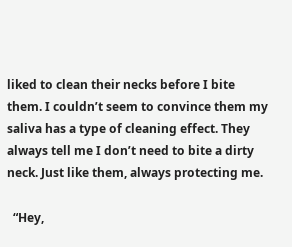liked to clean their necks before I bite them. I couldn’t seem to convince them my saliva has a type of cleaning effect. They always tell me I don’t need to bite a dirty neck. Just like them, always protecting me.

  “Hey,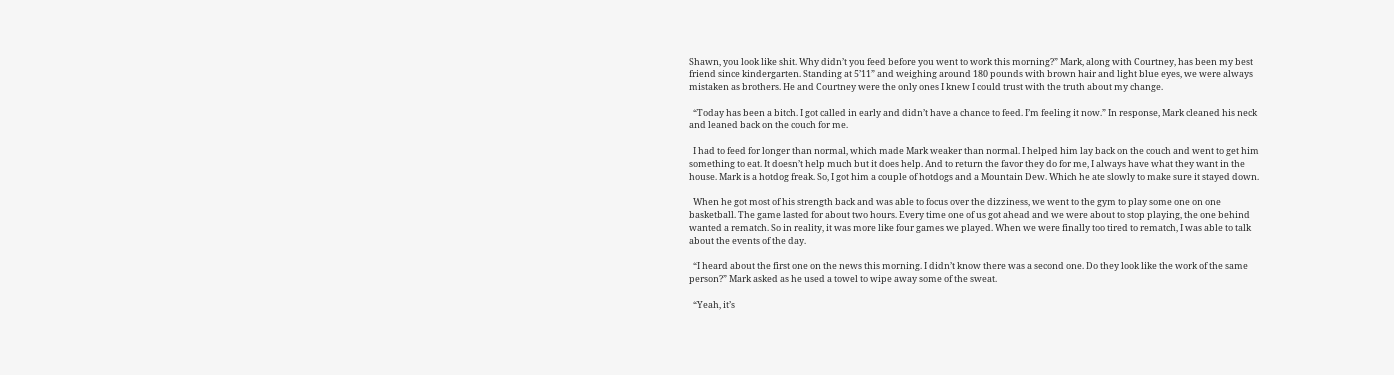Shawn, you look like shit. Why didn’t you feed before you went to work this morning?” Mark, along with Courtney, has been my best friend since kindergarten. Standing at 5’11” and weighing around 180 pounds with brown hair and light blue eyes, we were always mistaken as brothers. He and Courtney were the only ones I knew I could trust with the truth about my change.

  “Today has been a bitch. I got called in early and didn’t have a chance to feed. I’m feeling it now.” In response, Mark cleaned his neck and leaned back on the couch for me.

  I had to feed for longer than normal, which made Mark weaker than normal. I helped him lay back on the couch and went to get him something to eat. It doesn’t help much but it does help. And to return the favor they do for me, I always have what they want in the house. Mark is a hotdog freak. So, I got him a couple of hotdogs and a Mountain Dew. Which he ate slowly to make sure it stayed down.

  When he got most of his strength back and was able to focus over the dizziness, we went to the gym to play some one on one basketball. The game lasted for about two hours. Every time one of us got ahead and we were about to stop playing, the one behind wanted a rematch. So in reality, it was more like four games we played. When we were finally too tired to rematch, I was able to talk about the events of the day.

  “I heard about the first one on the news this morning. I didn’t know there was a second one. Do they look like the work of the same person?” Mark asked as he used a towel to wipe away some of the sweat.

  “Yeah, it’s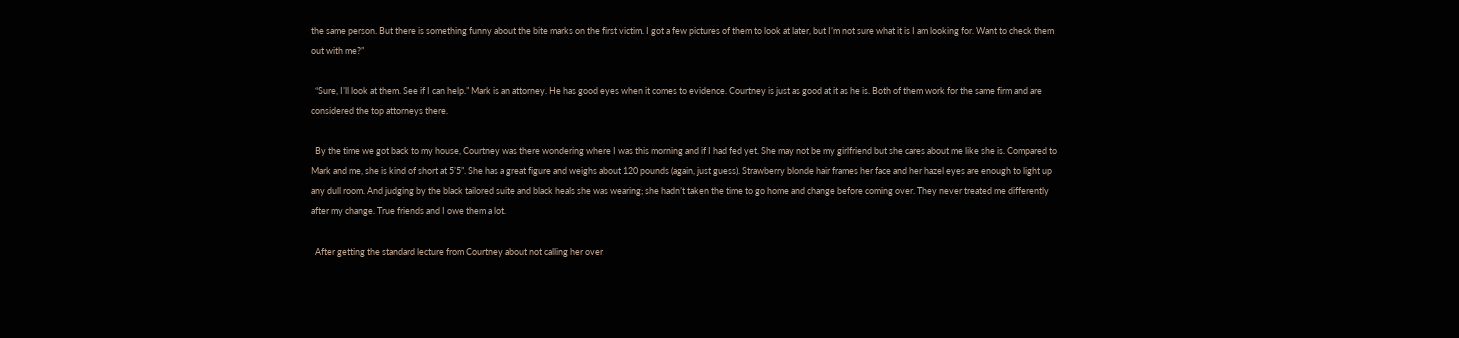the same person. But there is something funny about the bite marks on the first victim. I got a few pictures of them to look at later, but I’m not sure what it is I am looking for. Want to check them out with me?”

  “Sure, I’ll look at them. See if I can help.” Mark is an attorney. He has good eyes when it comes to evidence. Courtney is just as good at it as he is. Both of them work for the same firm and are considered the top attorneys there.

  By the time we got back to my house, Courtney was there wondering where I was this morning and if I had fed yet. She may not be my girlfriend but she cares about me like she is. Compared to Mark and me, she is kind of short at 5’5”. She has a great figure and weighs about 120 pounds (again, just guess). Strawberry blonde hair frames her face and her hazel eyes are enough to light up any dull room. And judging by the black tailored suite and black heals she was wearing; she hadn’t taken the time to go home and change before coming over. They never treated me differently after my change. True friends and I owe them a lot.

  After getting the standard lecture from Courtney about not calling her over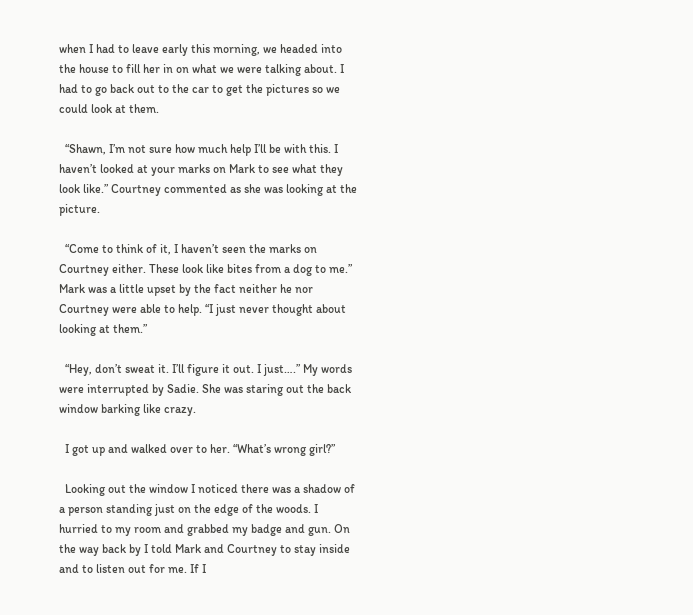when I had to leave early this morning, we headed into the house to fill her in on what we were talking about. I had to go back out to the car to get the pictures so we could look at them.

  “Shawn, I’m not sure how much help I’ll be with this. I haven’t looked at your marks on Mark to see what they look like.” Courtney commented as she was looking at the picture.

  “Come to think of it, I haven’t seen the marks on Courtney either. These look like bites from a dog to me.” Mark was a little upset by the fact neither he nor Courtney were able to help. “I just never thought about looking at them.”

  “Hey, don’t sweat it. I’ll figure it out. I just….” My words were interrupted by Sadie. She was staring out the back window barking like crazy.

  I got up and walked over to her. “What’s wrong girl?”

  Looking out the window I noticed there was a shadow of a person standing just on the edge of the woods. I hurried to my room and grabbed my badge and gun. On the way back by I told Mark and Courtney to stay inside and to listen out for me. If I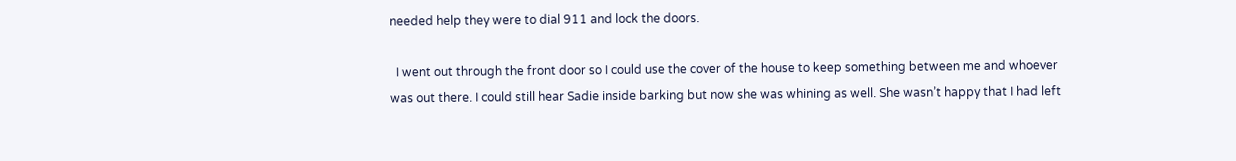needed help they were to dial 911 and lock the doors.

  I went out through the front door so I could use the cover of the house to keep something between me and whoever was out there. I could still hear Sadie inside barking but now she was whining as well. She wasn’t happy that I had left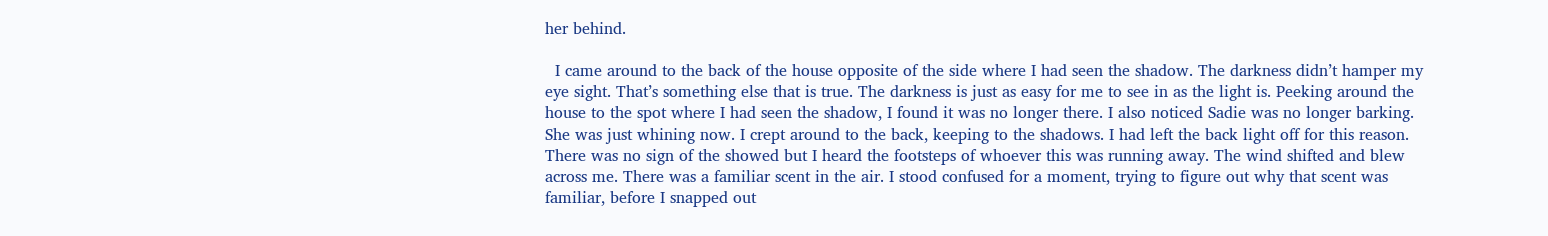her behind.

  I came around to the back of the house opposite of the side where I had seen the shadow. The darkness didn’t hamper my eye sight. That’s something else that is true. The darkness is just as easy for me to see in as the light is. Peeking around the house to the spot where I had seen the shadow, I found it was no longer there. I also noticed Sadie was no longer barking. She was just whining now. I crept around to the back, keeping to the shadows. I had left the back light off for this reason. There was no sign of the showed but I heard the footsteps of whoever this was running away. The wind shifted and blew across me. There was a familiar scent in the air. I stood confused for a moment, trying to figure out why that scent was familiar, before I snapped out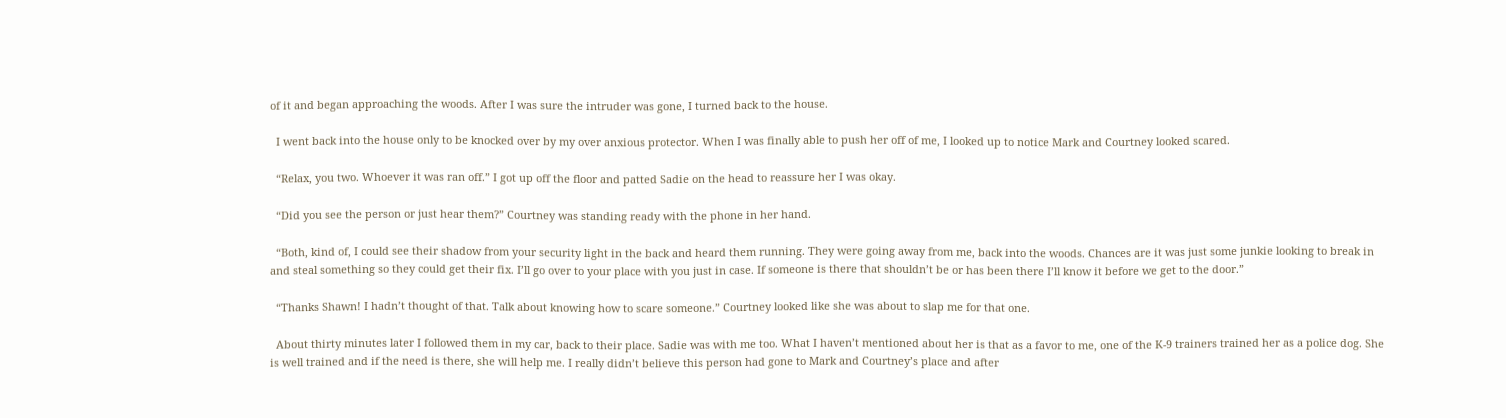of it and began approaching the woods. After I was sure the intruder was gone, I turned back to the house.

  I went back into the house only to be knocked over by my over anxious protector. When I was finally able to push her off of me, I looked up to notice Mark and Courtney looked scared.

  “Relax, you two. Whoever it was ran off.” I got up off the floor and patted Sadie on the head to reassure her I was okay.

  “Did you see the person or just hear them?” Courtney was standing ready with the phone in her hand.

  “Both, kind of, I could see their shadow from your security light in the back and heard them running. They were going away from me, back into the woods. Chances are it was just some junkie looking to break in and steal something so they could get their fix. I’ll go over to your place with you just in case. If someone is there that shouldn’t be or has been there I’ll know it before we get to the door.”

  “Thanks Shawn! I hadn’t thought of that. Talk about knowing how to scare someone.” Courtney looked like she was about to slap me for that one.

  About thirty minutes later I followed them in my car, back to their place. Sadie was with me too. What I haven’t mentioned about her is that as a favor to me, one of the K-9 trainers trained her as a police dog. She is well trained and if the need is there, she will help me. I really didn’t believe this person had gone to Mark and Courtney’s place and after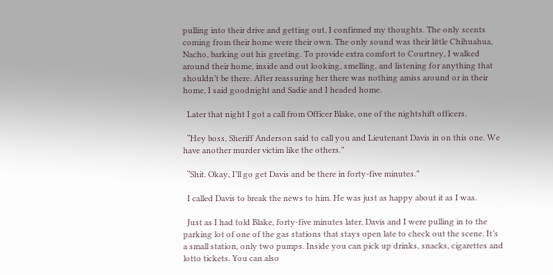pulling into their drive and getting out, I confirmed my thoughts. The only scents coming from their home were their own. The only sound was their little Chihuahua, Nacho, barking out his greeting. To provide extra comfort to Courtney, I walked around their home, inside and out looking, smelling, and listening for anything that shouldn’t be there. After reassuring her there was nothing amiss around or in their home, I said goodnight and Sadie and I headed home.

  Later that night I got a call from Officer Blake, one of the nightshift officers.

  “Hey boss, Sheriff Anderson said to call you and Lieutenant Davis in on this one. We have another murder victim like the others.”

  “Shit. Okay, I’ll go get Davis and be there in forty-five minutes.”

  I called Davis to break the news to him. He was just as happy about it as I was.

  Just as I had told Blake, forty-five minutes later, Davis and I were pulling in to the parking lot of one of the gas stations that stays open late to check out the scene. It’s a small station, only two pumps. Inside you can pick up drinks, snacks, cigarettes and lotto tickets. You can also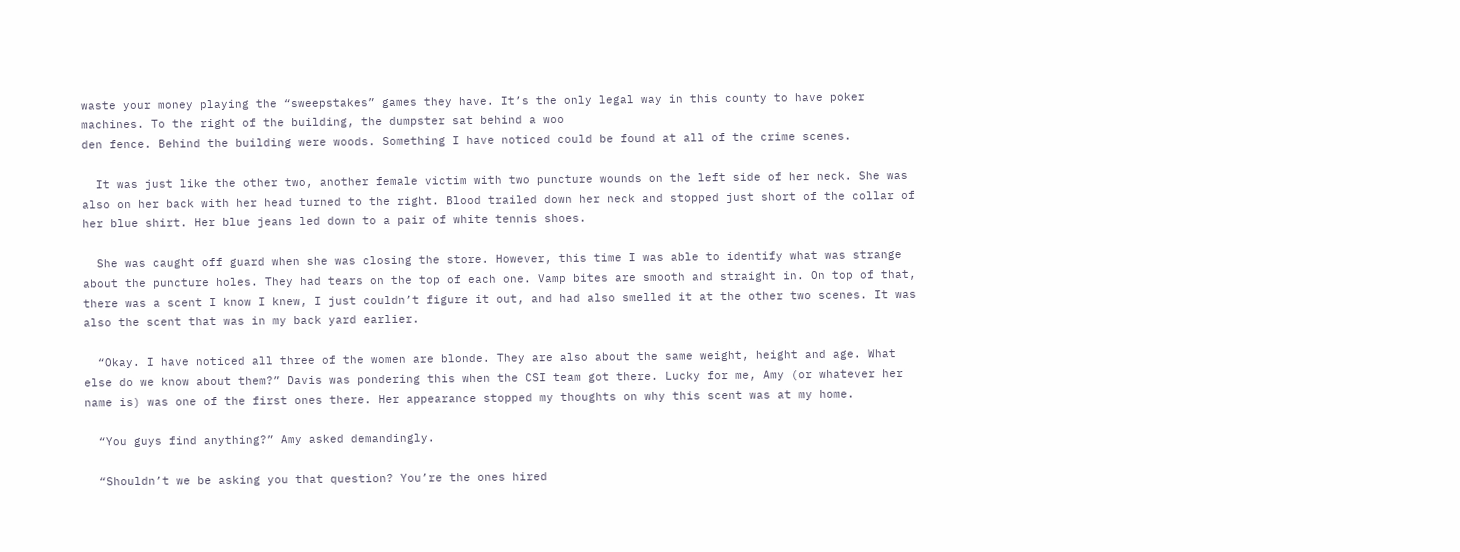waste your money playing the “sweepstakes” games they have. It’s the only legal way in this county to have poker machines. To the right of the building, the dumpster sat behind a woo
den fence. Behind the building were woods. Something I have noticed could be found at all of the crime scenes.

  It was just like the other two, another female victim with two puncture wounds on the left side of her neck. She was also on her back with her head turned to the right. Blood trailed down her neck and stopped just short of the collar of her blue shirt. Her blue jeans led down to a pair of white tennis shoes.

  She was caught off guard when she was closing the store. However, this time I was able to identify what was strange about the puncture holes. They had tears on the top of each one. Vamp bites are smooth and straight in. On top of that, there was a scent I know I knew, I just couldn’t figure it out, and had also smelled it at the other two scenes. It was also the scent that was in my back yard earlier.

  “Okay. I have noticed all three of the women are blonde. They are also about the same weight, height and age. What else do we know about them?” Davis was pondering this when the CSI team got there. Lucky for me, Amy (or whatever her name is) was one of the first ones there. Her appearance stopped my thoughts on why this scent was at my home.

  “You guys find anything?” Amy asked demandingly.

  “Shouldn’t we be asking you that question? You’re the ones hired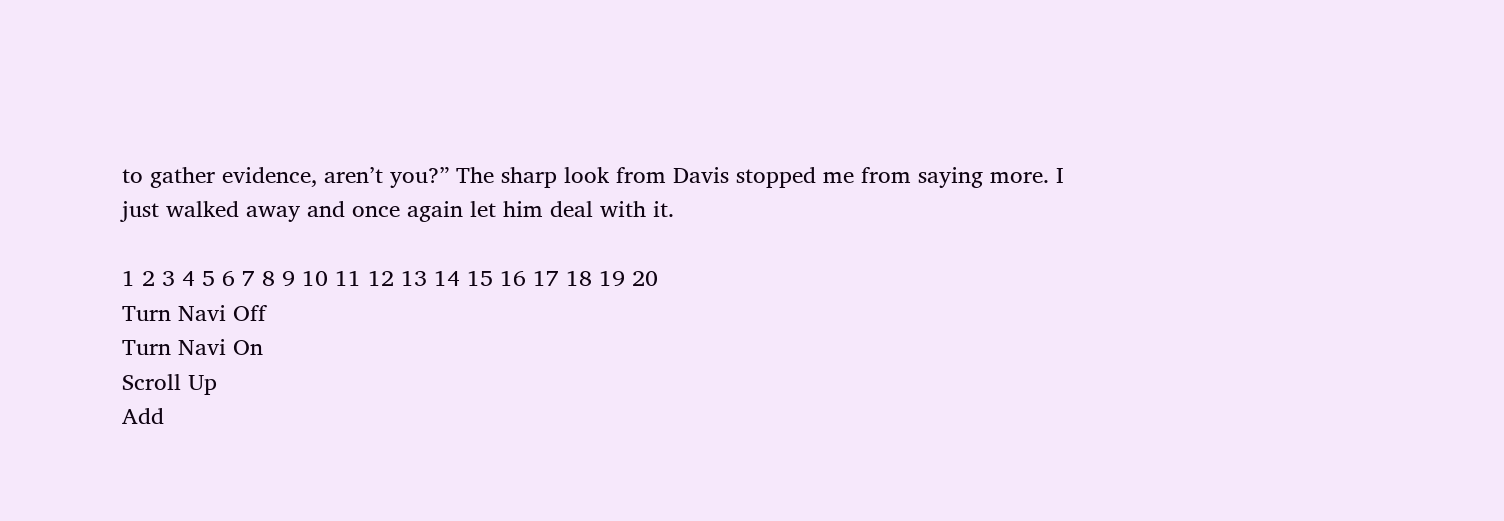to gather evidence, aren’t you?” The sharp look from Davis stopped me from saying more. I just walked away and once again let him deal with it.

1 2 3 4 5 6 7 8 9 10 11 12 13 14 15 16 17 18 19 20
Turn Navi Off
Turn Navi On
Scroll Up
Add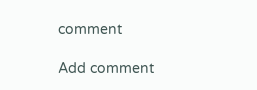comment

Add comment